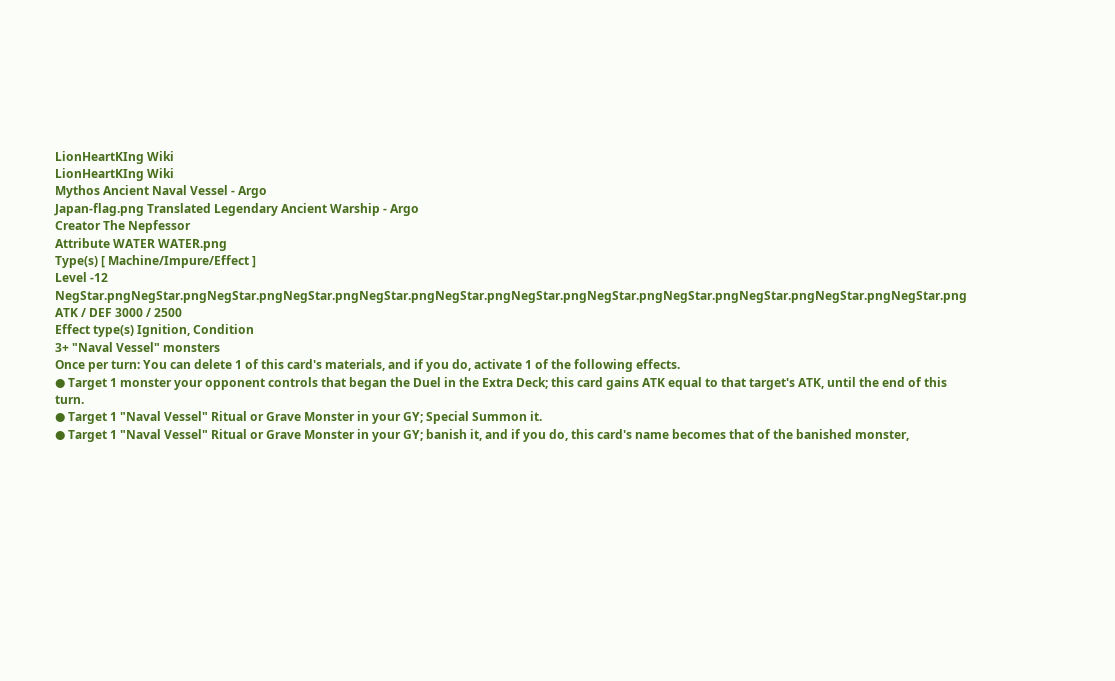LionHeartKIng Wiki
LionHeartKIng Wiki
Mythos Ancient Naval Vessel - Argo
Japan-flag.png Translated Legendary Ancient Warship - Argo
Creator The Nepfessor
Attribute WATER WATER.png
Type(s) [ Machine/Impure/Effect ]
Level -12 NegStar.pngNegStar.pngNegStar.pngNegStar.pngNegStar.pngNegStar.pngNegStar.pngNegStar.pngNegStar.pngNegStar.pngNegStar.pngNegStar.png
ATK / DEF 3000 / 2500
Effect type(s) Ignition, Condition
3+ "Naval Vessel" monsters
Once per turn: You can delete 1 of this card's materials, and if you do, activate 1 of the following effects.
● Target 1 monster your opponent controls that began the Duel in the Extra Deck; this card gains ATK equal to that target's ATK, until the end of this turn.
● Target 1 "Naval Vessel" Ritual or Grave Monster in your GY; Special Summon it.
● Target 1 "Naval Vessel" Ritual or Grave Monster in your GY; banish it, and if you do, this card's name becomes that of the banished monster,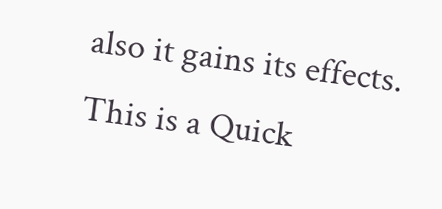also it gains its effects.
This is a Quick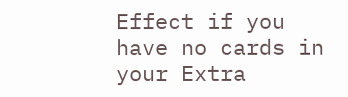Effect if you have no cards in your Extra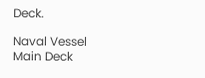Deck.

Naval Vessel
Main Deck